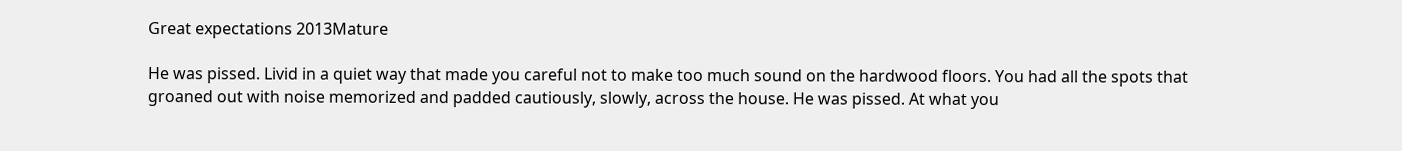Great expectations 2013Mature

He was pissed. Livid in a quiet way that made you careful not to make too much sound on the hardwood floors. You had all the spots that groaned out with noise memorized and padded cautiously, slowly, across the house. He was pissed. At what you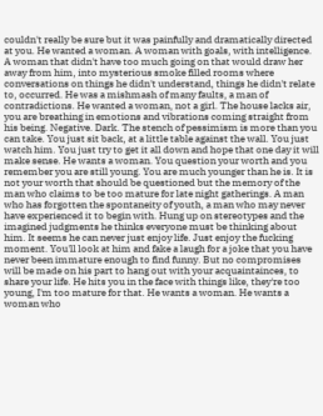couldn't really be sure but it was painfully and dramatically directed at you. He wanted a woman. A woman with goals, with intelligence. A woman that didn't have too much going on that would draw her away from him, into mysterious smoke filled rooms where conversations on things he didn't understand, things he didn't relate to, occurred. He was a mishmash of many faults, a man of contradictions. He wanted a woman, not a girl. The house lacks air, you are breathing in emotions and vibrations coming straight from his being. Negative. Dark. The stench of pessimism is more than you can take. You just sit back, at a little table against the wall. You just watch him. You just try to get it all down and hope that one day it will make sense. He wants a woman. You question your worth and you remember you are still young. You are much younger than he is. It is not your worth that should be questioned but the memory of the man who claims to be too mature for late night gatherings. A man who has forgotten the spontaneity of youth, a man who may never have experienced it to begin with. Hung up on stereotypes and the imagined judgments he thinks everyone must be thinking about him. It seems he can never just enjoy life. Just enjoy the fucking moment. You'll look at him and fake a laugh for a joke that you have never been immature enough to find funny. But no compromises will be made on his part to hang out with your acquaintainces, to share your life. He hits you in the face with things like, they're too young, I'm too mature for that. He wants a woman. He wants a woman who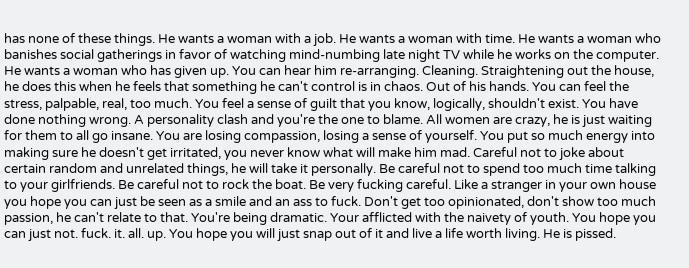has none of these things. He wants a woman with a job. He wants a woman with time. He wants a woman who banishes social gatherings in favor of watching mind-numbing late night TV while he works on the computer. He wants a woman who has given up. You can hear him re-arranging. Cleaning. Straightening out the house, he does this when he feels that something he can't control is in chaos. Out of his hands. You can feel the stress, palpable, real, too much. You feel a sense of guilt that you know, logically, shouldn't exist. You have done nothing wrong. A personality clash and you're the one to blame. All women are crazy, he is just waiting for them to all go insane. You are losing compassion, losing a sense of yourself. You put so much energy into making sure he doesn't get irritated, you never know what will make him mad. Careful not to joke about certain random and unrelated things, he will take it personally. Be careful not to spend too much time talking to your girlfriends. Be careful not to rock the boat. Be very fucking careful. Like a stranger in your own house you hope you can just be seen as a smile and an ass to fuck. Don't get too opinionated, don't show too much passion, he can't relate to that. You're being dramatic. Your afflicted with the naivety of youth. You hope you can just not. fuck. it. all. up. You hope you will just snap out of it and live a life worth living. He is pissed.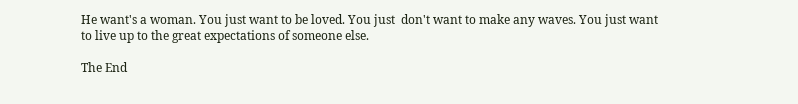He want's a woman. You just want to be loved. You just  don't want to make any waves. You just want to live up to the great expectations of someone else.

The End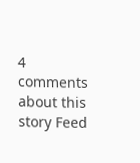4 comments about this story Feed